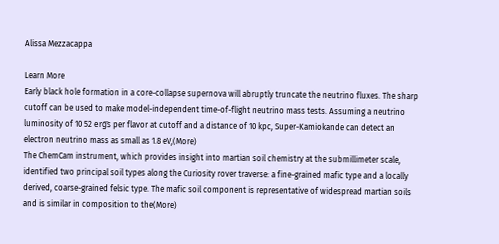Alissa Mezzacappa

Learn More
Early black hole formation in a core-collapse supernova will abruptly truncate the neutrino fluxes. The sharp cutoff can be used to make model-independent time-of-flight neutrino mass tests. Assuming a neutrino luminosity of 10 52 erg͞s per flavor at cutoff and a distance of 10 kpc, Super-Kamiokande can detect an electron neutrino mass as small as 1.8 eV,(More)
The ChemCam instrument, which provides insight into martian soil chemistry at the submillimeter scale, identified two principal soil types along the Curiosity rover traverse: a fine-grained mafic type and a locally derived, coarse-grained felsic type. The mafic soil component is representative of widespread martian soils and is similar in composition to the(More)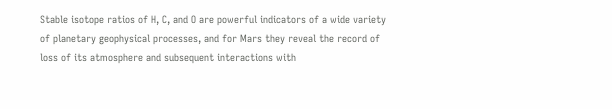Stable isotope ratios of H, C, and O are powerful indicators of a wide variety of planetary geophysical processes, and for Mars they reveal the record of loss of its atmosphere and subsequent interactions with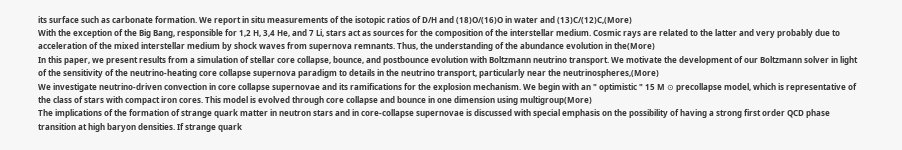its surface such as carbonate formation. We report in situ measurements of the isotopic ratios of D/H and (18)O/(16)O in water and (13)C/(12)C,(More)
With the exception of the Big Bang, responsible for 1,2 H, 3,4 He, and 7 Li, stars act as sources for the composition of the interstellar medium. Cosmic rays are related to the latter and very probably due to acceleration of the mixed interstellar medium by shock waves from supernova remnants. Thus, the understanding of the abundance evolution in the(More)
In this paper, we present results from a simulation of stellar core collapse, bounce, and postbounce evolution with Boltzmann neutrino transport. We motivate the development of our Boltzmann solver in light of the sensitivity of the neutrino-heating core collapse supernova paradigm to details in the neutrino transport, particularly near the neutrinospheres,(More)
We investigate neutrino-driven convection in core collapse supernovae and its ramifications for the explosion mechanism. We begin with an " optimistic " 15 M ⊙ precollapse model, which is representative of the class of stars with compact iron cores. This model is evolved through core collapse and bounce in one dimension using multigroup(More)
The implications of the formation of strange quark matter in neutron stars and in core-collapse supernovae is discussed with special emphasis on the possibility of having a strong first order QCD phase transition at high baryon densities. If strange quark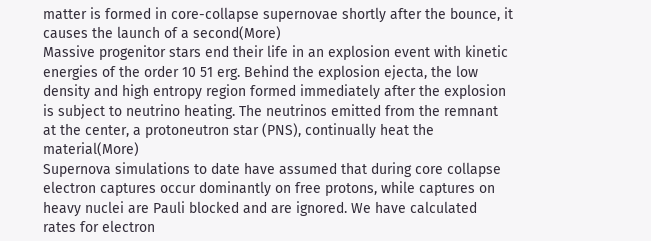matter is formed in core-collapse supernovae shortly after the bounce, it causes the launch of a second(More)
Massive progenitor stars end their life in an explosion event with kinetic energies of the order 10 51 erg. Behind the explosion ejecta, the low density and high entropy region formed immediately after the explosion is subject to neutrino heating. The neutrinos emitted from the remnant at the center, a protoneutron star (PNS), continually heat the material(More)
Supernova simulations to date have assumed that during core collapse electron captures occur dominantly on free protons, while captures on heavy nuclei are Pauli blocked and are ignored. We have calculated rates for electron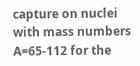capture on nuclei with mass numbers A=65-112 for the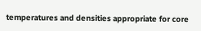temperatures and densities appropriate for core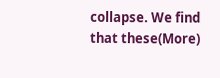collapse. We find that these(More)